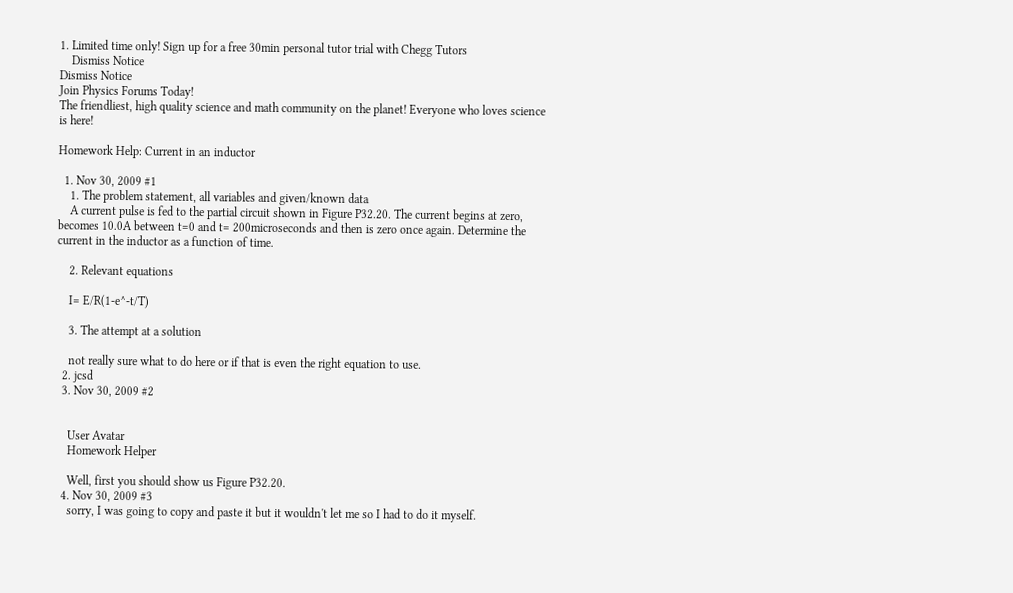1. Limited time only! Sign up for a free 30min personal tutor trial with Chegg Tutors
    Dismiss Notice
Dismiss Notice
Join Physics Forums Today!
The friendliest, high quality science and math community on the planet! Everyone who loves science is here!

Homework Help: Current in an inductor

  1. Nov 30, 2009 #1
    1. The problem statement, all variables and given/known data
    A current pulse is fed to the partial circuit shown in Figure P32.20. The current begins at zero, becomes 10.0A between t=0 and t= 200microseconds and then is zero once again. Determine the current in the inductor as a function of time.

    2. Relevant equations

    I= E/R(1-e^-t/T)

    3. The attempt at a solution

    not really sure what to do here or if that is even the right equation to use.
  2. jcsd
  3. Nov 30, 2009 #2


    User Avatar
    Homework Helper

    Well, first you should show us Figure P32.20.
  4. Nov 30, 2009 #3
    sorry, I was going to copy and paste it but it wouldn't let me so I had to do it myself.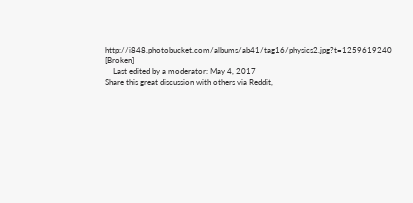http://i848.photobucket.com/albums/ab41/tag16/physics2.jpg?t=1259619240 [Broken]
    Last edited by a moderator: May 4, 2017
Share this great discussion with others via Reddit,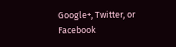Google+, Twitter, or Facebook